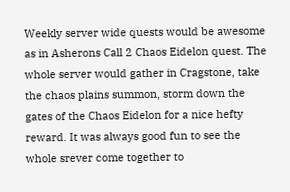Weekly server wide quests would be awesome as in Asherons Call 2 Chaos Eidelon quest. The whole server would gather in Cragstone, take the chaos plains summon, storm down the gates of the Chaos Eidelon for a nice hefty reward. It was always good fun to see the whole srever come together to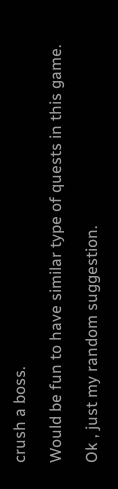crush a boss.

Would be fun to have similar type of quests in this game.

Ok , just my random suggestion.